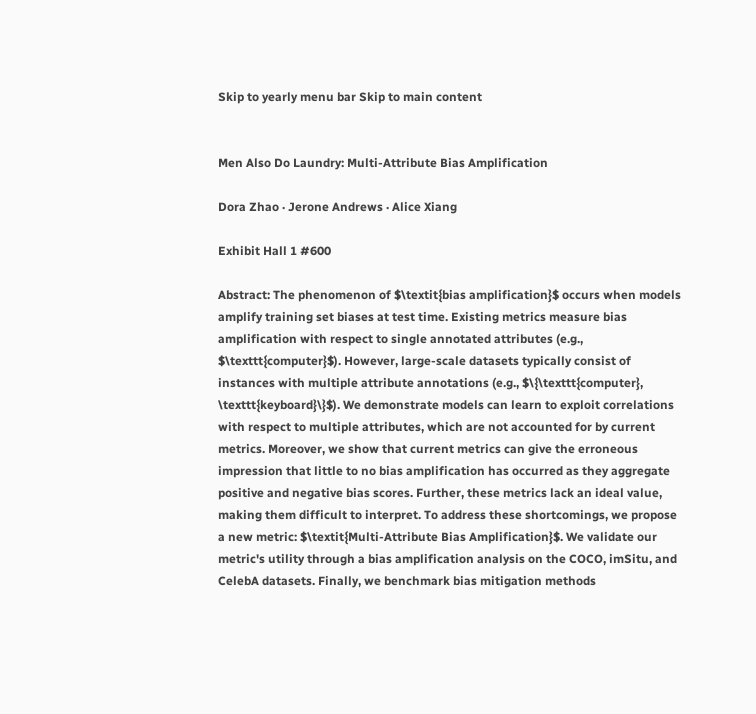Skip to yearly menu bar Skip to main content


Men Also Do Laundry: Multi-Attribute Bias Amplification

Dora Zhao · Jerone Andrews · Alice Xiang

Exhibit Hall 1 #600

Abstract: The phenomenon of $\textit{bias amplification}$ occurs when models amplify training set biases at test time. Existing metrics measure bias amplification with respect to single annotated attributes (e.g., $\texttt{computer}$). However, large-scale datasets typically consist of instances with multiple attribute annotations (e.g., $\{\texttt{computer}, \texttt{keyboard}\}$). We demonstrate models can learn to exploit correlations with respect to multiple attributes, which are not accounted for by current metrics. Moreover, we show that current metrics can give the erroneous impression that little to no bias amplification has occurred as they aggregate positive and negative bias scores. Further, these metrics lack an ideal value, making them difficult to interpret. To address these shortcomings, we propose a new metric: $\textit{Multi-Attribute Bias Amplification}$. We validate our metric's utility through a bias amplification analysis on the COCO, imSitu, and CelebA datasets. Finally, we benchmark bias mitigation methods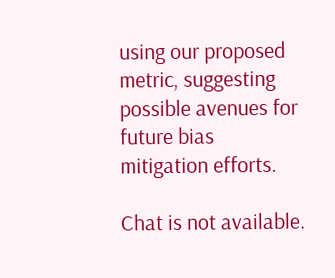using our proposed metric, suggesting possible avenues for future bias mitigation efforts.

Chat is not available.